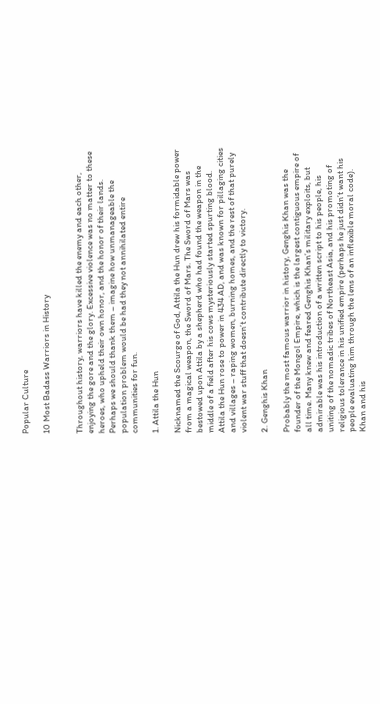Popular Culture

10 Most Badass Warriors in History


Throughout history, warriors have killed the enemy and each other, enjoying the gore and the glory. Excessive violence was no matter to these heroes, who upheld their own honor, and the honor of their lands. Perhaps we should thank them – imagine how unmanageable the population problem would be had they not annihilated entire communities for fun.

1. Attila the Hun

Nicknamed the Scourge of God, Attila the Hun drew his formidable power from a magical weapon, the Sword of Mars. The Sword of Mars was bestowed upon Attila by a shepherd who had found the weapon in the middle of a field after his cows mysteriously started spurting blood. Attila the Hun rose to power in 434 AD, and was known for pillaging cities and villages – raping women, burning homes, and the rest of that purely violent war stuff that doesn’t contribute directly to victory.

2. Genghis Khan

Probably the most famous warrior in history, Genghis Khan was the founder of the Mongol Empire, which is the largest contiguous empire of all time. Many knew and feared Genghis Khan’s military exploits, but admirable was his introduction of a written script to his people, his uniting of the nomadic tribes of Northeast Asia, and his promoting of religious tolerance in his unified empire (perhaps he just didn’t want his people evaluating him through the lens of an inflexible moral code). Khan and his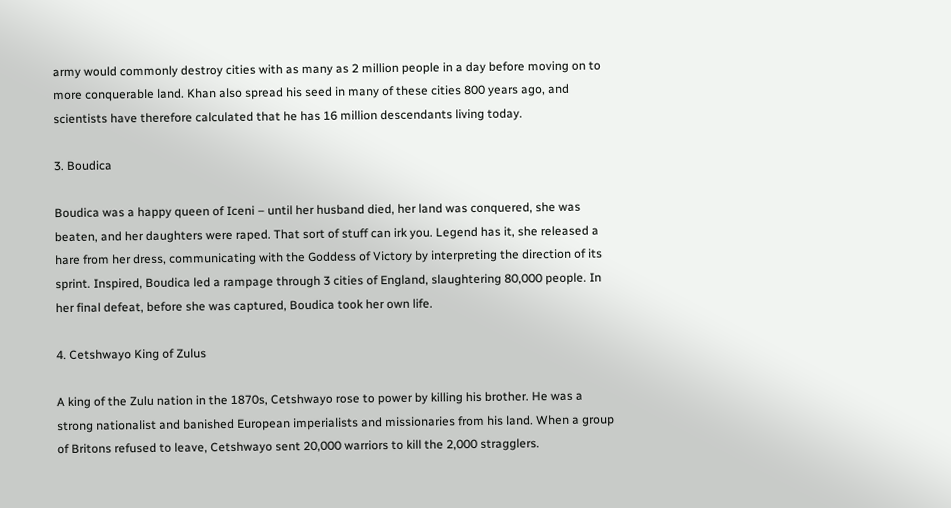army would commonly destroy cities with as many as 2 million people in a day before moving on to more conquerable land. Khan also spread his seed in many of these cities 800 years ago, and scientists have therefore calculated that he has 16 million descendants living today.

3. Boudica

Boudica was a happy queen of Iceni – until her husband died, her land was conquered, she was beaten, and her daughters were raped. That sort of stuff can irk you. Legend has it, she released a hare from her dress, communicating with the Goddess of Victory by interpreting the direction of its sprint. Inspired, Boudica led a rampage through 3 cities of England, slaughtering 80,000 people. In her final defeat, before she was captured, Boudica took her own life.

4. Cetshwayo King of Zulus

A king of the Zulu nation in the 1870s, Cetshwayo rose to power by killing his brother. He was a strong nationalist and banished European imperialists and missionaries from his land. When a group of Britons refused to leave, Cetshwayo sent 20,000 warriors to kill the 2,000 stragglers.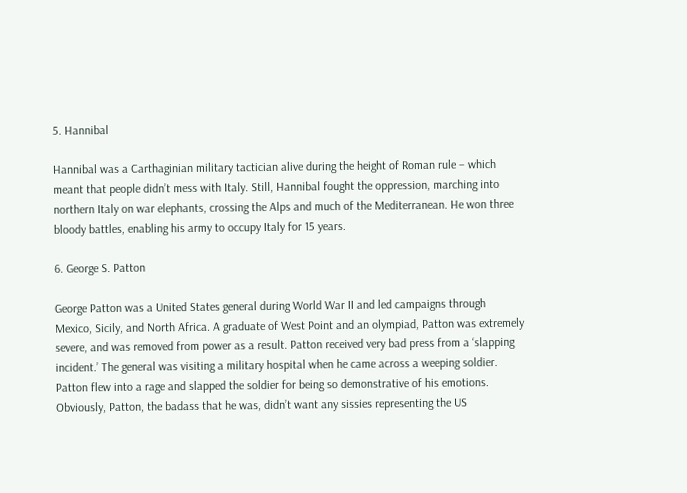5. Hannibal

Hannibal was a Carthaginian military tactician alive during the height of Roman rule – which meant that people didn’t mess with Italy. Still, Hannibal fought the oppression, marching into northern Italy on war elephants, crossing the Alps and much of the Mediterranean. He won three bloody battles, enabling his army to occupy Italy for 15 years.

6. George S. Patton

George Patton was a United States general during World War II and led campaigns through Mexico, Sicily, and North Africa. A graduate of West Point and an olympiad, Patton was extremely severe, and was removed from power as a result. Patton received very bad press from a ‘slapping incident.’ The general was visiting a military hospital when he came across a weeping soldier. Patton flew into a rage and slapped the soldier for being so demonstrative of his emotions. Obviously, Patton, the badass that he was, didn’t want any sissies representing the US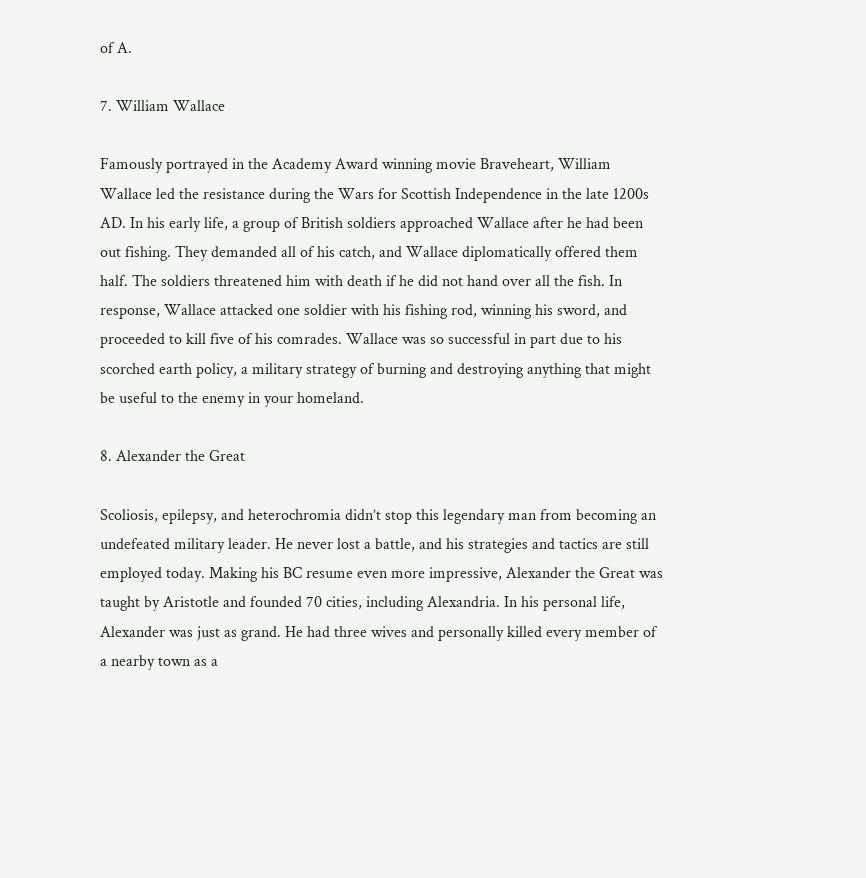of A.

7. William Wallace

Famously portrayed in the Academy Award winning movie Braveheart, William Wallace led the resistance during the Wars for Scottish Independence in the late 1200s AD. In his early life, a group of British soldiers approached Wallace after he had been out fishing. They demanded all of his catch, and Wallace diplomatically offered them half. The soldiers threatened him with death if he did not hand over all the fish. In response, Wallace attacked one soldier with his fishing rod, winning his sword, and proceeded to kill five of his comrades. Wallace was so successful in part due to his scorched earth policy, a military strategy of burning and destroying anything that might be useful to the enemy in your homeland.

8. Alexander the Great

Scoliosis, epilepsy, and heterochromia didn’t stop this legendary man from becoming an undefeated military leader. He never lost a battle, and his strategies and tactics are still employed today. Making his BC resume even more impressive, Alexander the Great was taught by Aristotle and founded 70 cities, including Alexandria. In his personal life, Alexander was just as grand. He had three wives and personally killed every member of a nearby town as a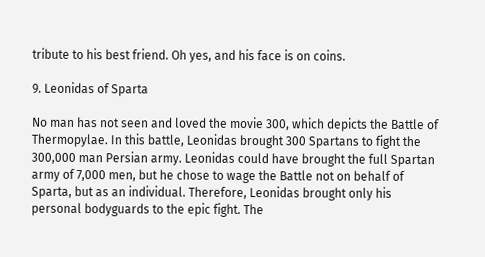tribute to his best friend. Oh yes, and his face is on coins.

9. Leonidas of Sparta

No man has not seen and loved the movie 300, which depicts the Battle of Thermopylae. In this battle, Leonidas brought 300 Spartans to fight the 300,000 man Persian army. Leonidas could have brought the full Spartan army of 7,000 men, but he chose to wage the Battle not on behalf of Sparta, but as an individual. Therefore, Leonidas brought only his personal bodyguards to the epic fight. The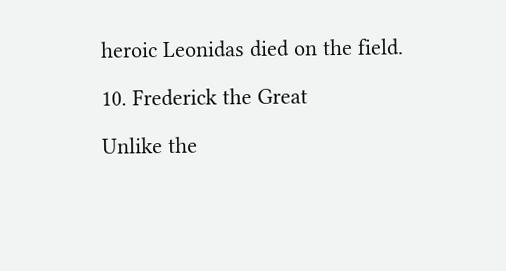heroic Leonidas died on the field.

10. Frederick the Great

Unlike the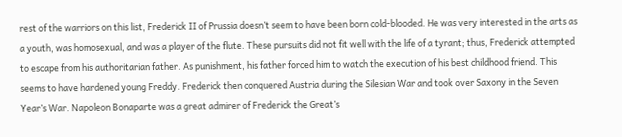rest of the warriors on this list, Frederick II of Prussia doesn’t seem to have been born cold-blooded. He was very interested in the arts as a youth, was homosexual, and was a player of the flute. These pursuits did not fit well with the life of a tyrant; thus, Frederick attempted to escape from his authoritarian father. As punishment, his father forced him to watch the execution of his best childhood friend. This seems to have hardened young Freddy. Frederick then conquered Austria during the Silesian War and took over Saxony in the Seven Year’s War. Napoleon Bonaparte was a great admirer of Frederick the Great’s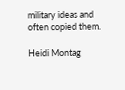military ideas and often copied them.

Heidi Montag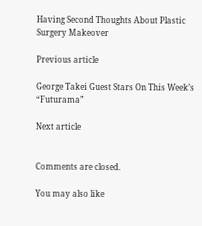Having Second Thoughts About Plastic Surgery Makeover

Previous article

George Takei Guest Stars On This Week’s “Futurama”

Next article


Comments are closed.

You may also like